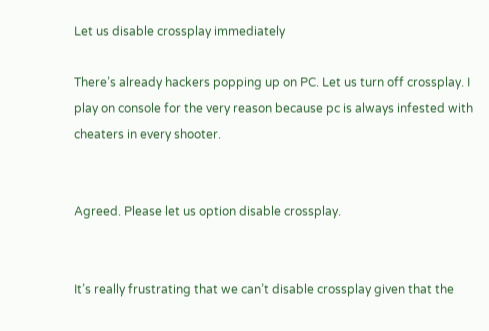Let us disable crossplay immediately

There’s already hackers popping up on PC. Let us turn off crossplay. I play on console for the very reason because pc is always infested with cheaters in every shooter.


Agreed. Please let us option disable crossplay.


It’s really frustrating that we can’t disable crossplay given that the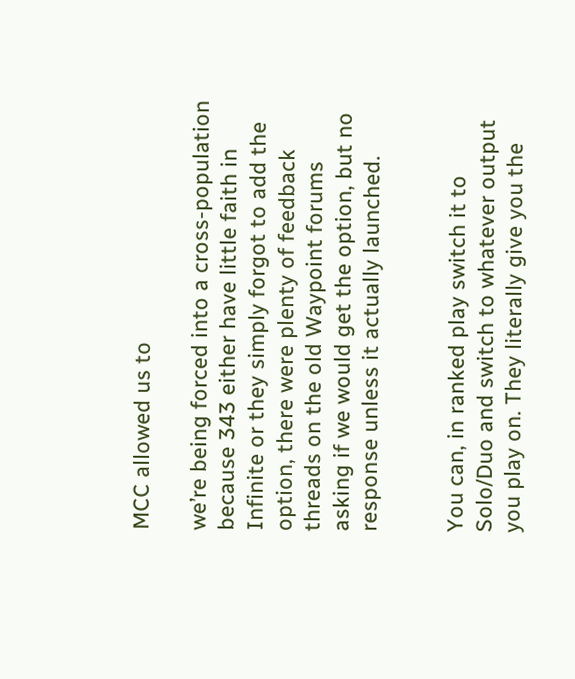MCC allowed us to

we’re being forced into a cross-population because 343 either have little faith in Infinite or they simply forgot to add the option, there were plenty of feedback threads on the old Waypoint forums asking if we would get the option, but no response unless it actually launched.


You can, in ranked play switch it to Solo/Duo and switch to whatever output you play on. They literally give you the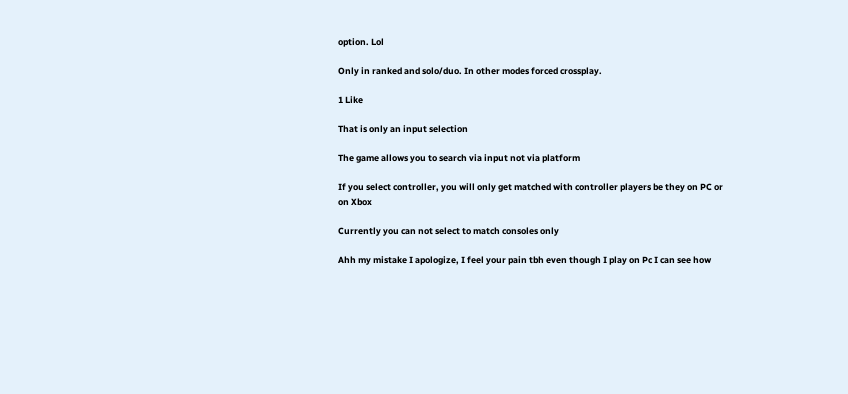option. Lol

Only in ranked and solo/duo. In other modes forced crossplay.

1 Like

That is only an input selection

The game allows you to search via input not via platform

If you select controller, you will only get matched with controller players be they on PC or on Xbox

Currently you can not select to match consoles only

Ahh my mistake I apologize, I feel your pain tbh even though I play on Pc I can see how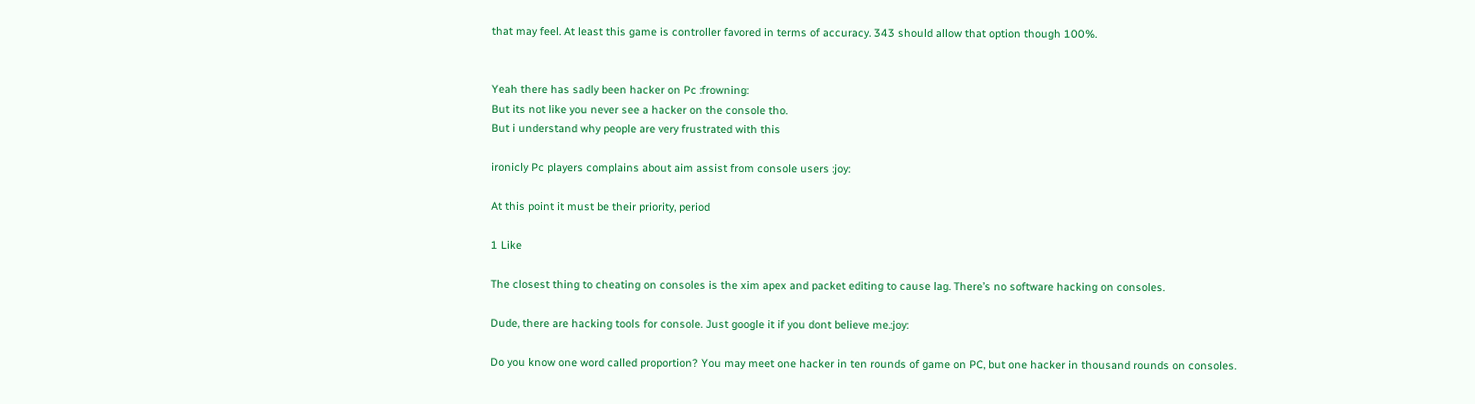that may feel. At least this game is controller favored in terms of accuracy. 343 should allow that option though 100%.


Yeah there has sadly been hacker on Pc :frowning:
But its not like you never see a hacker on the console tho.
But i understand why people are very frustrated with this

ironicly Pc players complains about aim assist from console users :joy:

At this point it must be their priority, period

1 Like

The closest thing to cheating on consoles is the xim apex and packet editing to cause lag. There’s no software hacking on consoles.

Dude, there are hacking tools for console. Just google it if you dont believe me.:joy:

Do you know one word called proportion? You may meet one hacker in ten rounds of game on PC, but one hacker in thousand rounds on consoles.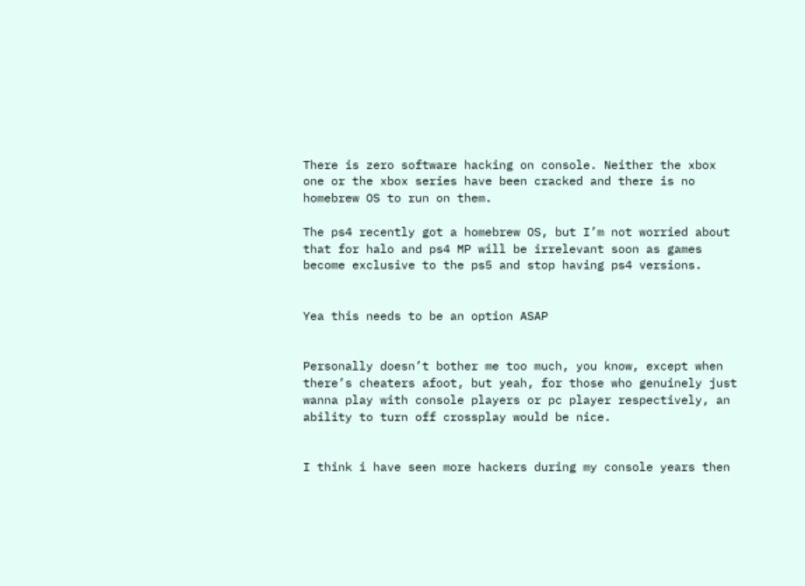There is zero software hacking on console. Neither the xbox one or the xbox series have been cracked and there is no homebrew OS to run on them.

The ps4 recently got a homebrew OS, but I’m not worried about that for halo and ps4 MP will be irrelevant soon as games become exclusive to the ps5 and stop having ps4 versions.


Yea this needs to be an option ASAP


Personally doesn’t bother me too much, you know, except when there’s cheaters afoot, but yeah, for those who genuinely just wanna play with console players or pc player respectively, an ability to turn off crossplay would be nice.


I think i have seen more hackers during my console years then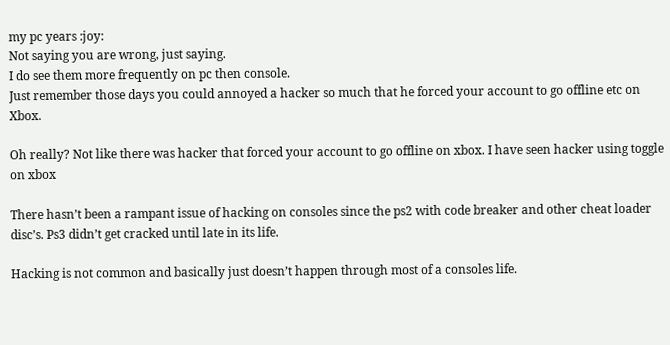my pc years :joy:
Not saying you are wrong, just saying.
I do see them more frequently on pc then console.
Just remember those days you could annoyed a hacker so much that he forced your account to go offline etc on Xbox.

Oh really? Not like there was hacker that forced your account to go offline on xbox. I have seen hacker using toggle on xbox

There hasn’t been a rampant issue of hacking on consoles since the ps2 with code breaker and other cheat loader disc’s. Ps3 didn’t get cracked until late in its life.

Hacking is not common and basically just doesn’t happen through most of a consoles life.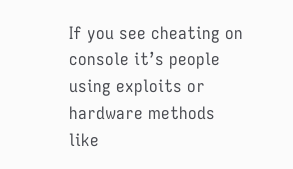If you see cheating on console it’s people using exploits or hardware methods like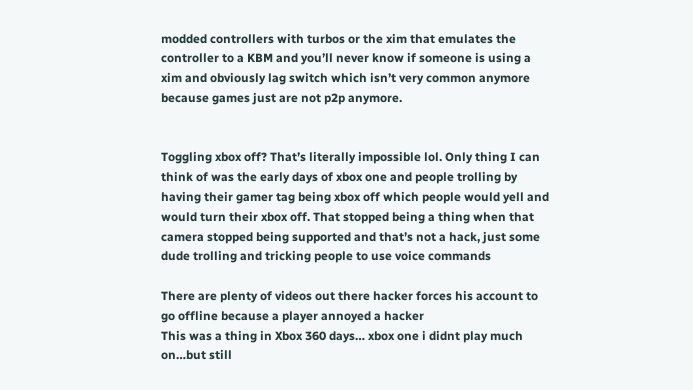modded controllers with turbos or the xim that emulates the controller to a KBM and you’ll never know if someone is using a xim and obviously lag switch which isn’t very common anymore because games just are not p2p anymore.


Toggling xbox off? That’s literally impossible lol. Only thing I can think of was the early days of xbox one and people trolling by having their gamer tag being xbox off which people would yell and would turn their xbox off. That stopped being a thing when that camera stopped being supported and that’s not a hack, just some dude trolling and tricking people to use voice commands

There are plenty of videos out there hacker forces his account to go offline because a player annoyed a hacker
This was a thing in Xbox 360 days… xbox one i didnt play much on…but still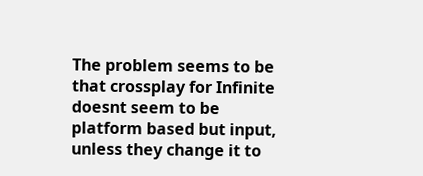The problem seems to be that crossplay for Infinite doesnt seem to be platform based but input, unless they change it to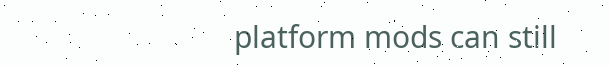platform mods can still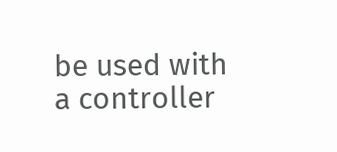be used with a controller